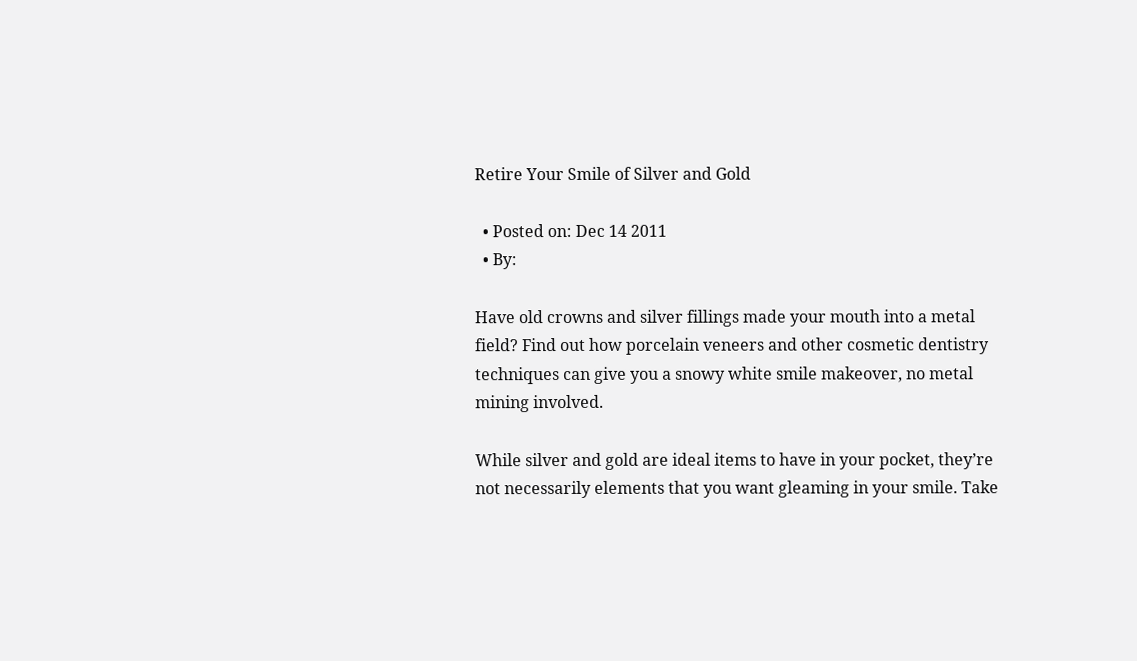Retire Your Smile of Silver and Gold

  • Posted on: Dec 14 2011
  • By:

Have old crowns and silver fillings made your mouth into a metal field? Find out how porcelain veneers and other cosmetic dentistry techniques can give you a snowy white smile makeover, no metal mining involved.

While silver and gold are ideal items to have in your pocket, they’re not necessarily elements that you want gleaming in your smile. Take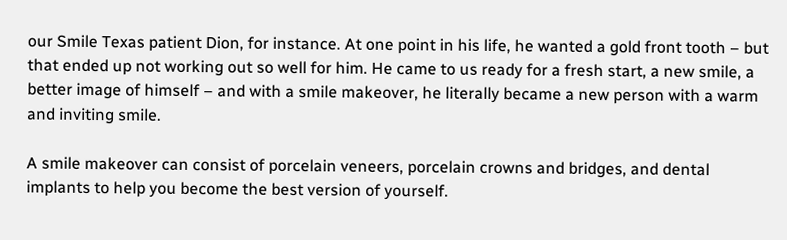our Smile Texas patient Dion, for instance. At one point in his life, he wanted a gold front tooth – but that ended up not working out so well for him. He came to us ready for a fresh start, a new smile, a better image of himself – and with a smile makeover, he literally became a new person with a warm and inviting smile.

A smile makeover can consist of porcelain veneers, porcelain crowns and bridges, and dental implants to help you become the best version of yourself.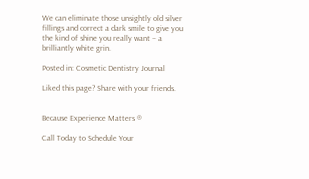We can eliminate those unsightly old silver fillings and correct a dark smile to give you the kind of shine you really want – a brilliantly white grin.

Posted in: Cosmetic Dentistry Journal

Liked this page? Share with your friends.


Because Experience Matters ®

Call Today to Schedule Your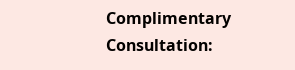Complimentary Consultation: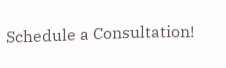Schedule a Consultation!